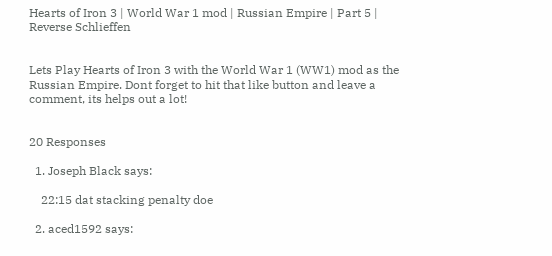Hearts of Iron 3 | World War 1 mod | Russian Empire | Part 5 | Reverse Schlieffen


Lets Play Hearts of Iron 3 with the World War 1 (WW1) mod as the Russian Empire. Dont forget to hit that like button and leave a comment, its helps out a lot!


20 Responses

  1. Joseph Black says:

    22:15 dat stacking penalty doe

  2. aced1592 says: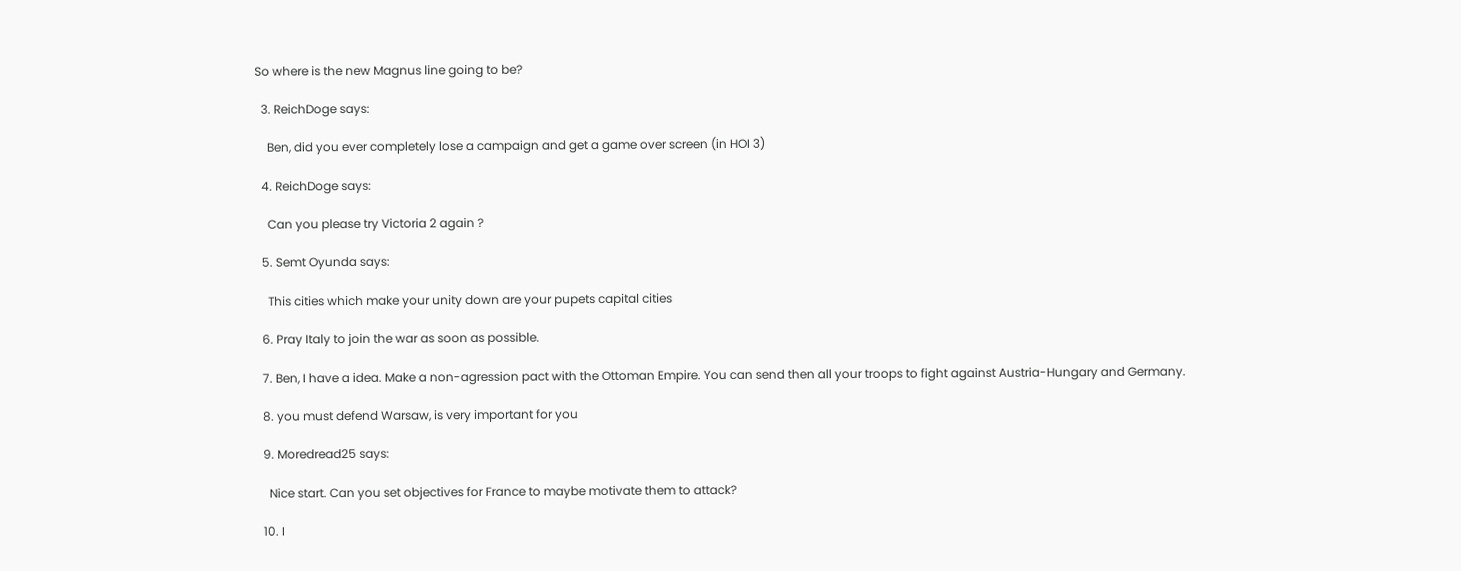So where is the new Magnus line going to be?

  3. ReichDoge says:

    Ben, did you ever completely lose a campaign and get a game over screen (in HOI 3)

  4. ReichDoge says:

    Can you please try Victoria 2 again ?

  5. Semt Oyunda says:

    This cities which make your unity down are your pupets capital cities

  6. Pray Italy to join the war as soon as possible.

  7. Ben, I have a idea. Make a non-agression pact with the Ottoman Empire. You can send then all your troops to fight against Austria-Hungary and Germany.

  8. you must defend Warsaw, is very important for you

  9. Moredread25 says:

    Nice start. Can you set objectives for France to maybe motivate them to attack?

  10. I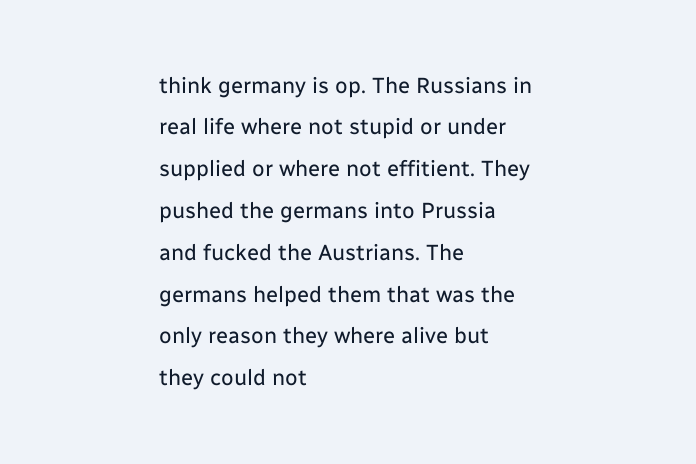think germany is op. The Russians in real life where not stupid or under supplied or where not effitient. They pushed the germans into Prussia and fucked the Austrians. The germans helped them that was the only reason they where alive but they could not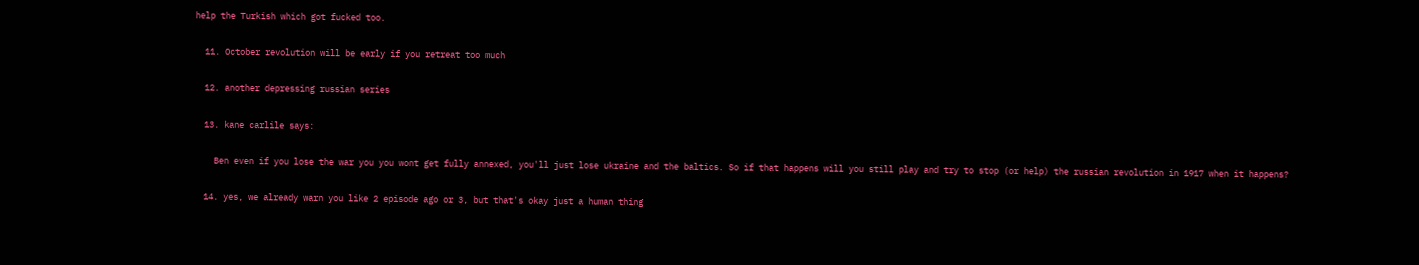help the Turkish which got fucked too.

  11. October revolution will be early if you retreat too much

  12. another depressing russian series

  13. kane carlile says:

    Ben even if you lose the war you you wont get fully annexed, you'll just lose ukraine and the baltics. So if that happens will you still play and try to stop (or help) the russian revolution in 1917 when it happens?

  14. yes, we already warn you like 2 episode ago or 3, but that's okay just a human thing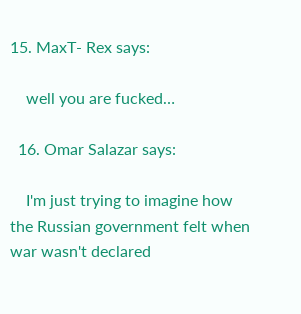15. MaxT- Rex says:

    well you are fucked…

  16. Omar Salazar says:

    I'm just trying to imagine how the Russian government felt when war wasn't declared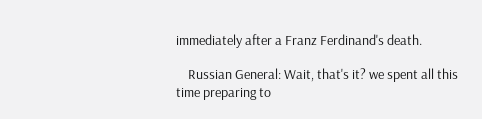immediately after a Franz Ferdinand's death.

    Russian General: Wait, that's it? we spent all this time preparing to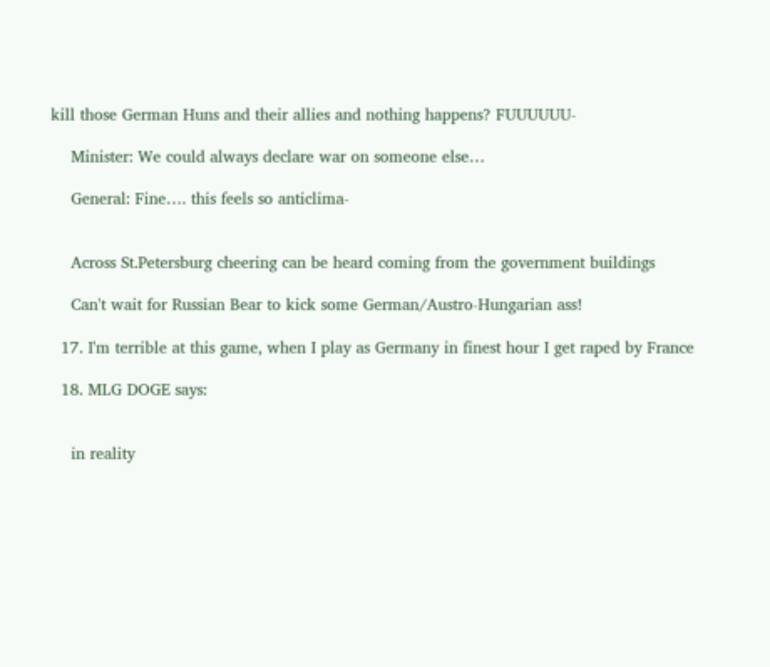kill those German Huns and their allies and nothing happens? FUUUUUU-

    Minister: We could always declare war on someone else…

    General: Fine…. this feels so anticlima-


    Across St.Petersburg cheering can be heard coming from the government buildings

    Can't wait for Russian Bear to kick some German/Austro-Hungarian ass!

  17. I'm terrible at this game, when I play as Germany in finest hour I get raped by France

  18. MLG DOGE says:


    in reality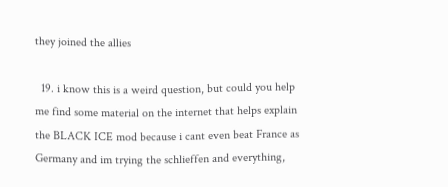they joined the allies

  19. i know this is a weird question, but could you help me find some material on the internet that helps explain the BLACK ICE mod because i cant even beat France as Germany and im trying the schlieffen and everything,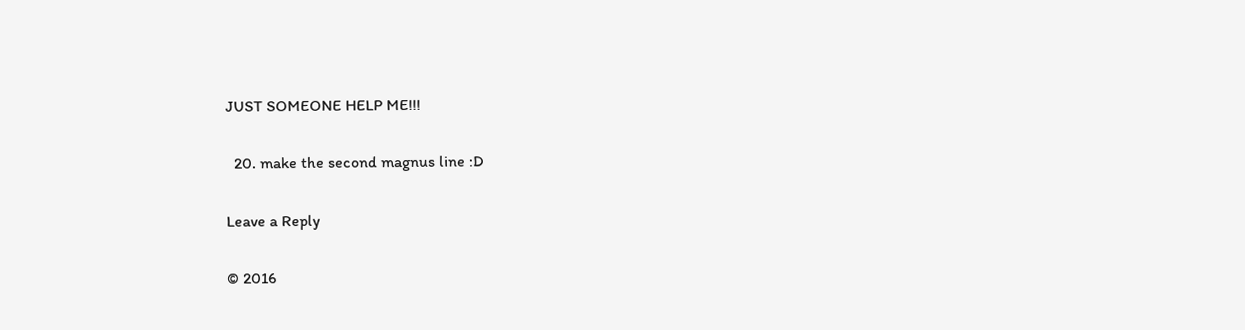JUST SOMEONE HELP ME!!!

  20. make the second magnus line :D

Leave a Reply

© 2016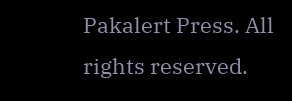Pakalert Press. All rights reserved.